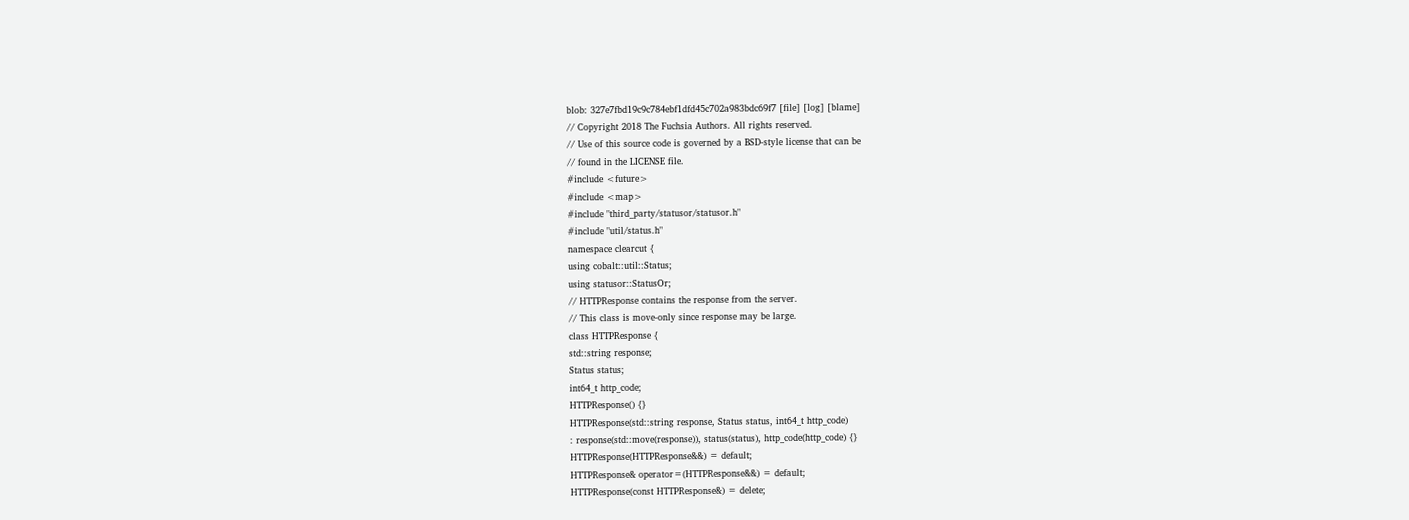blob: 327e7fbd19c9c784ebf1dfd45c702a983bdc69f7 [file] [log] [blame]
// Copyright 2018 The Fuchsia Authors. All rights reserved.
// Use of this source code is governed by a BSD-style license that can be
// found in the LICENSE file.
#include <future>
#include <map>
#include "third_party/statusor/statusor.h"
#include "util/status.h"
namespace clearcut {
using cobalt::util::Status;
using statusor::StatusOr;
// HTTPResponse contains the response from the server.
// This class is move-only since response may be large.
class HTTPResponse {
std::string response;
Status status;
int64_t http_code;
HTTPResponse() {}
HTTPResponse(std::string response, Status status, int64_t http_code)
: response(std::move(response)), status(status), http_code(http_code) {}
HTTPResponse(HTTPResponse&&) = default;
HTTPResponse& operator=(HTTPResponse&&) = default;
HTTPResponse(const HTTPResponse&) = delete;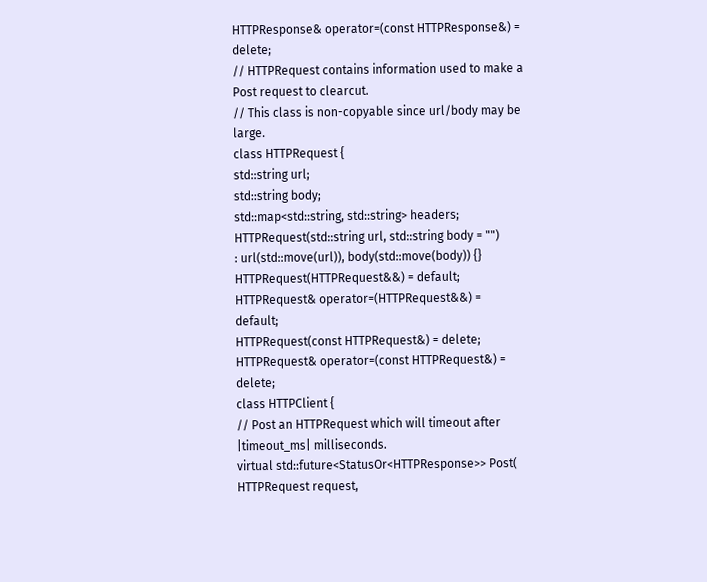HTTPResponse& operator=(const HTTPResponse&) = delete;
// HTTPRequest contains information used to make a Post request to clearcut.
// This class is non-copyable since url/body may be large.
class HTTPRequest {
std::string url;
std::string body;
std::map<std::string, std::string> headers;
HTTPRequest(std::string url, std::string body = "")
: url(std::move(url)), body(std::move(body)) {}
HTTPRequest(HTTPRequest&&) = default;
HTTPRequest& operator=(HTTPRequest&&) = default;
HTTPRequest(const HTTPRequest&) = delete;
HTTPRequest& operator=(const HTTPRequest&) = delete;
class HTTPClient {
// Post an HTTPRequest which will timeout after |timeout_ms| milliseconds.
virtual std::future<StatusOr<HTTPResponse>> Post(
HTTPRequest request,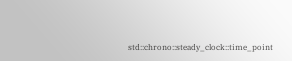std::chrono::steady_clock::time_point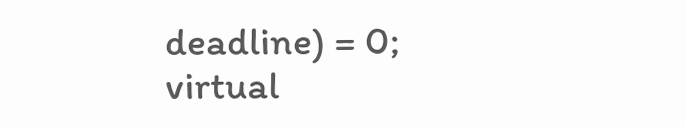deadline) = 0;
virtual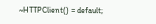~HTTPClient() = default;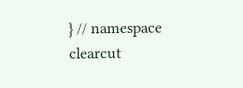} // namespace clearcut